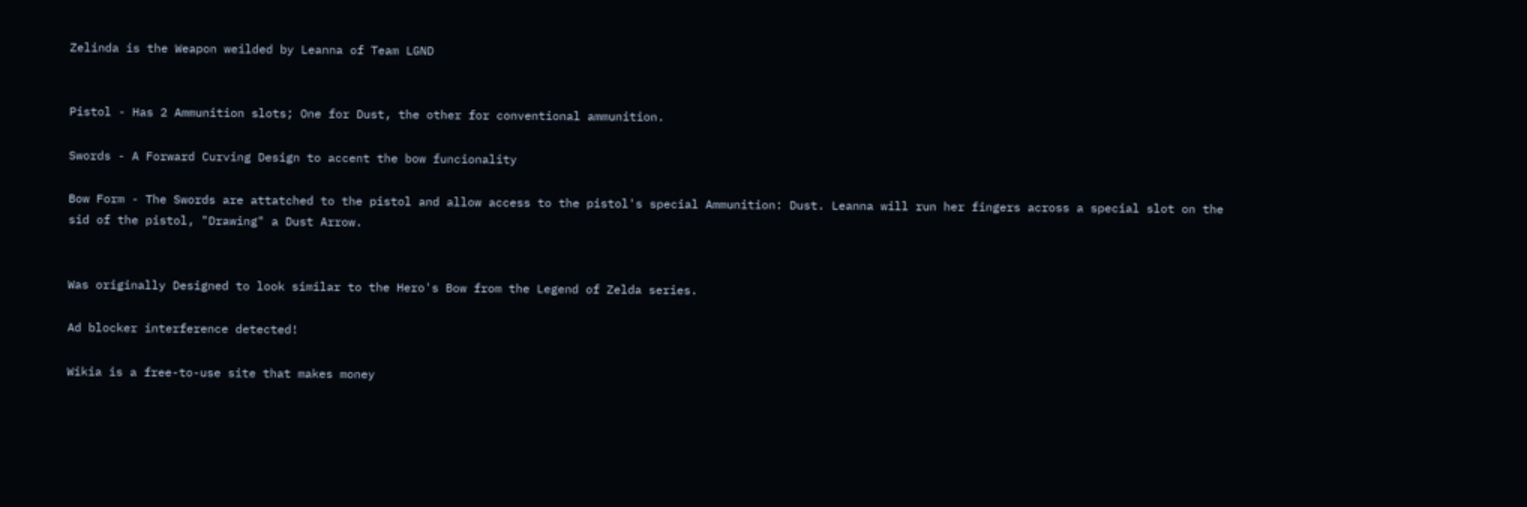Zelinda is the Weapon weilded by Leanna of Team LGND


Pistol - Has 2 Ammunition slots; One for Dust, the other for conventional ammunition.

Swords - A Forward Curving Design to accent the bow funcionality

Bow Form - The Swords are attatched to the pistol and allow access to the pistol's special Ammunition: Dust. Leanna will run her fingers across a special slot on the sid of the pistol, "Drawing" a Dust Arrow.


Was originally Designed to look similar to the Hero's Bow from the Legend of Zelda series.

Ad blocker interference detected!

Wikia is a free-to-use site that makes money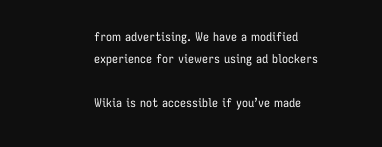from advertising. We have a modified experience for viewers using ad blockers

Wikia is not accessible if you’ve made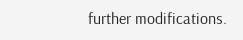further modifications.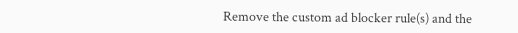Remove the custom ad blocker rule(s) and the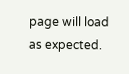page will load as expected.